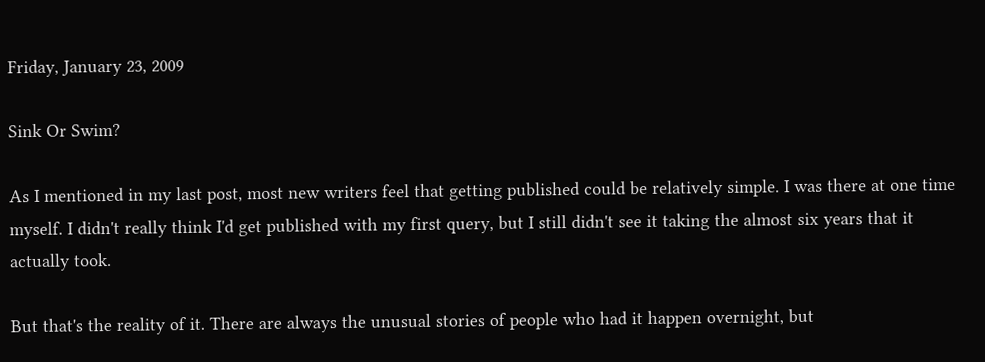Friday, January 23, 2009

Sink Or Swim?

As I mentioned in my last post, most new writers feel that getting published could be relatively simple. I was there at one time myself. I didn't really think I'd get published with my first query, but I still didn't see it taking the almost six years that it actually took.

But that's the reality of it. There are always the unusual stories of people who had it happen overnight, but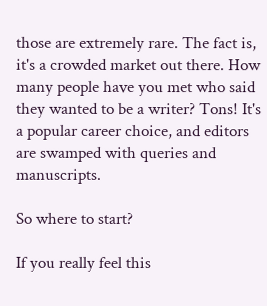those are extremely rare. The fact is, it's a crowded market out there. How many people have you met who said they wanted to be a writer? Tons! It's a popular career choice, and editors are swamped with queries and manuscripts.

So where to start?

If you really feel this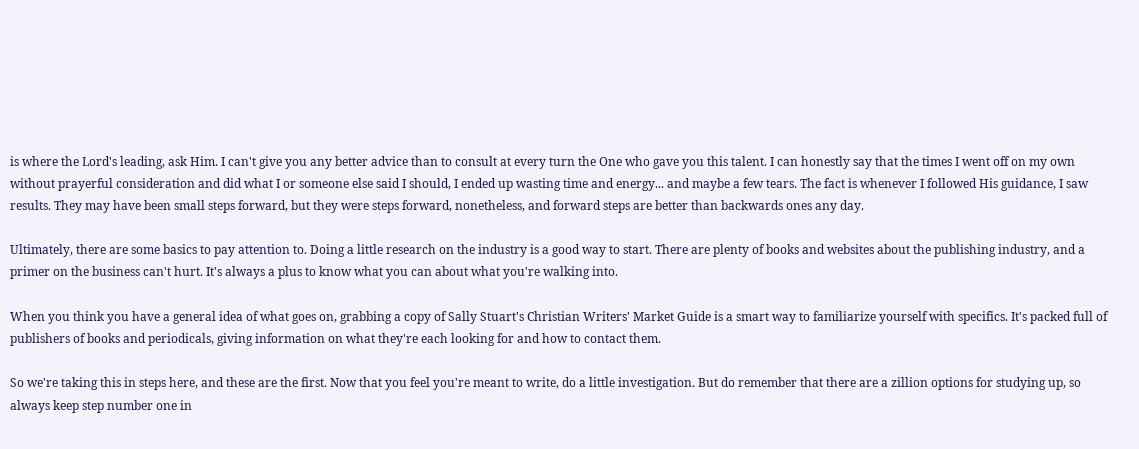is where the Lord's leading, ask Him. I can't give you any better advice than to consult at every turn the One who gave you this talent. I can honestly say that the times I went off on my own without prayerful consideration and did what I or someone else said I should, I ended up wasting time and energy... and maybe a few tears. The fact is whenever I followed His guidance, I saw results. They may have been small steps forward, but they were steps forward, nonetheless, and forward steps are better than backwards ones any day.

Ultimately, there are some basics to pay attention to. Doing a little research on the industry is a good way to start. There are plenty of books and websites about the publishing industry, and a primer on the business can't hurt. It's always a plus to know what you can about what you're walking into.

When you think you have a general idea of what goes on, grabbing a copy of Sally Stuart's Christian Writers' Market Guide is a smart way to familiarize yourself with specifics. It's packed full of publishers of books and periodicals, giving information on what they're each looking for and how to contact them.

So we're taking this in steps here, and these are the first. Now that you feel you're meant to write, do a little investigation. But do remember that there are a zillion options for studying up, so always keep step number one in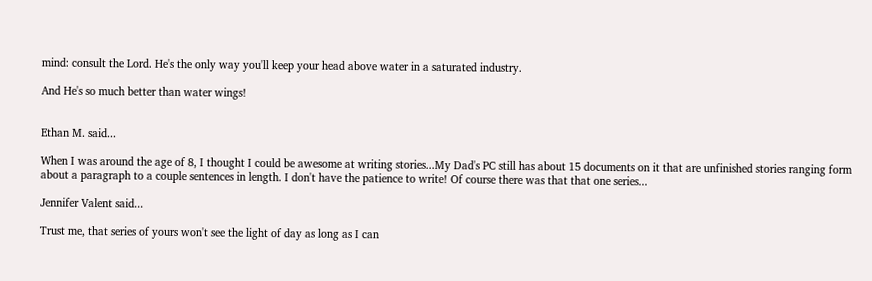mind: consult the Lord. He's the only way you'll keep your head above water in a saturated industry.

And He's so much better than water wings!


Ethan M. said...

When I was around the age of 8, I thought I could be awesome at writing stories...My Dad's PC still has about 15 documents on it that are unfinished stories ranging form about a paragraph to a couple sentences in length. I don't have the patience to write! Of course there was that that one series...

Jennifer Valent said...

Trust me, that series of yours won't see the light of day as long as I can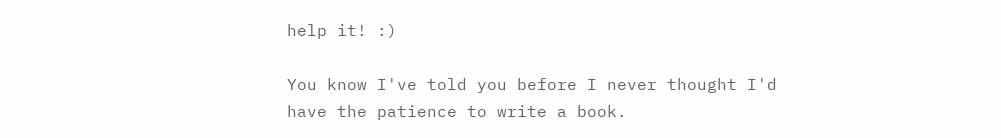help it! :)

You know I've told you before I never thought I'd have the patience to write a book.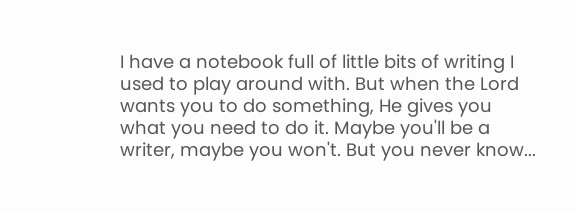I have a notebook full of little bits of writing I used to play around with. But when the Lord wants you to do something, He gives you what you need to do it. Maybe you'll be a writer, maybe you won't. But you never know...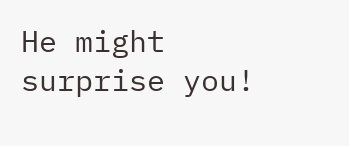He might surprise you!